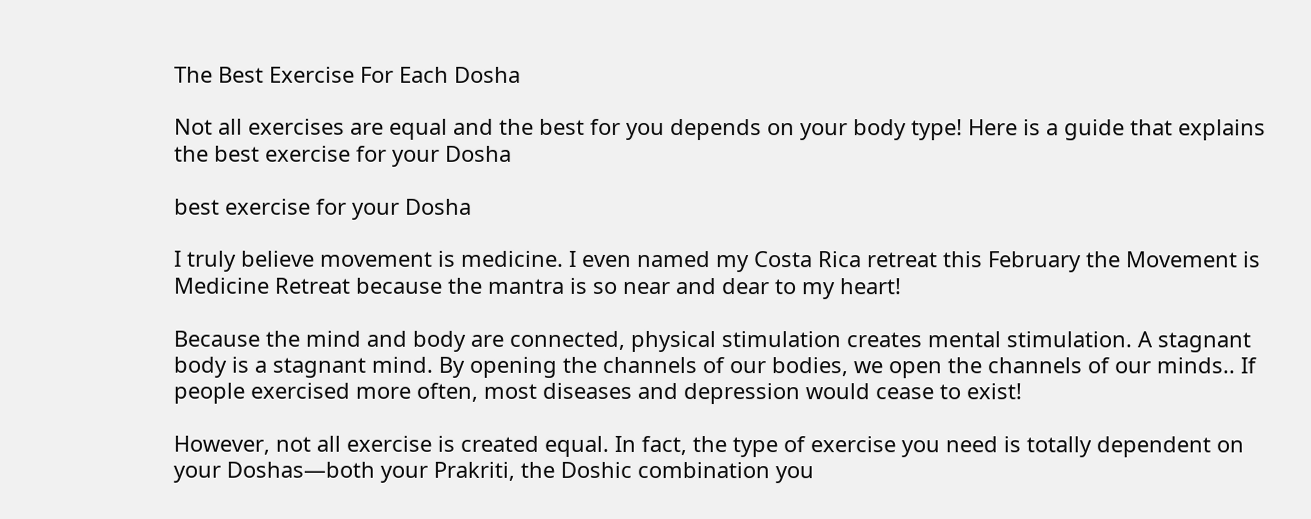The Best Exercise For Each Dosha

Not all exercises are equal and the best for you depends on your body type! Here is a guide that explains the best exercise for your Dosha

best exercise for your Dosha

I truly believe movement is medicine. I even named my Costa Rica retreat this February the Movement is Medicine Retreat because the mantra is so near and dear to my heart!

Because the mind and body are connected, physical stimulation creates mental stimulation. A stagnant body is a stagnant mind. By opening the channels of our bodies, we open the channels of our minds.. If people exercised more often, most diseases and depression would cease to exist!

However, not all exercise is created equal. In fact, the type of exercise you need is totally dependent on your Doshas—both your Prakriti, the Doshic combination you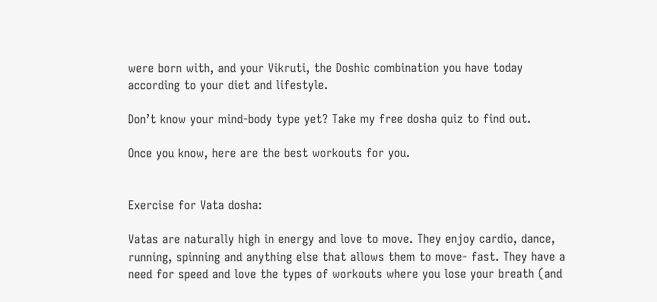were born with, and your Vikruti, the Doshic combination you have today according to your diet and lifestyle.

Don’t know your mind-body type yet? Take my free dosha quiz to find out.

Once you know, here are the best workouts for you.


Exercise for Vata dosha:

Vatas are naturally high in energy and love to move. They enjoy cardio, dance, running, spinning and anything else that allows them to move- fast. They have a need for speed and love the types of workouts where you lose your breath (and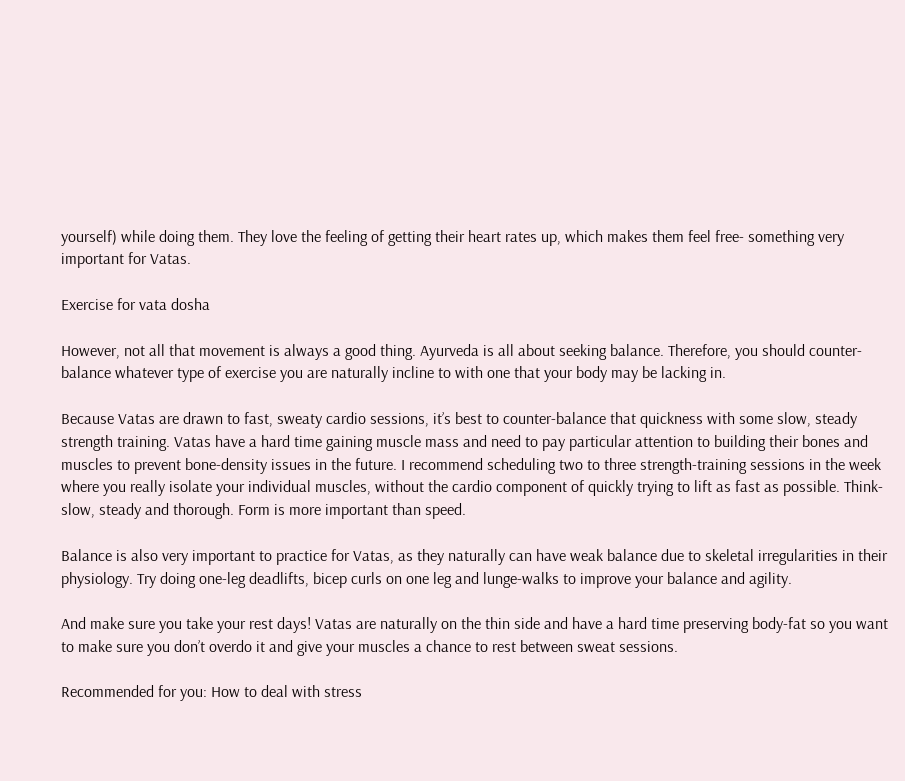yourself) while doing them. They love the feeling of getting their heart rates up, which makes them feel free- something very important for Vatas.

Exercise for vata dosha

However, not all that movement is always a good thing. Ayurveda is all about seeking balance. Therefore, you should counter-balance whatever type of exercise you are naturally incline to with one that your body may be lacking in.

Because Vatas are drawn to fast, sweaty cardio sessions, it’s best to counter-balance that quickness with some slow, steady strength training. Vatas have a hard time gaining muscle mass and need to pay particular attention to building their bones and muscles to prevent bone-density issues in the future. I recommend scheduling two to three strength-training sessions in the week where you really isolate your individual muscles, without the cardio component of quickly trying to lift as fast as possible. Think- slow, steady and thorough. Form is more important than speed.

Balance is also very important to practice for Vatas, as they naturally can have weak balance due to skeletal irregularities in their physiology. Try doing one-leg deadlifts, bicep curls on one leg and lunge-walks to improve your balance and agility.

And make sure you take your rest days! Vatas are naturally on the thin side and have a hard time preserving body-fat so you want to make sure you don’t overdo it and give your muscles a chance to rest between sweat sessions.

Recommended for you: How to deal with stress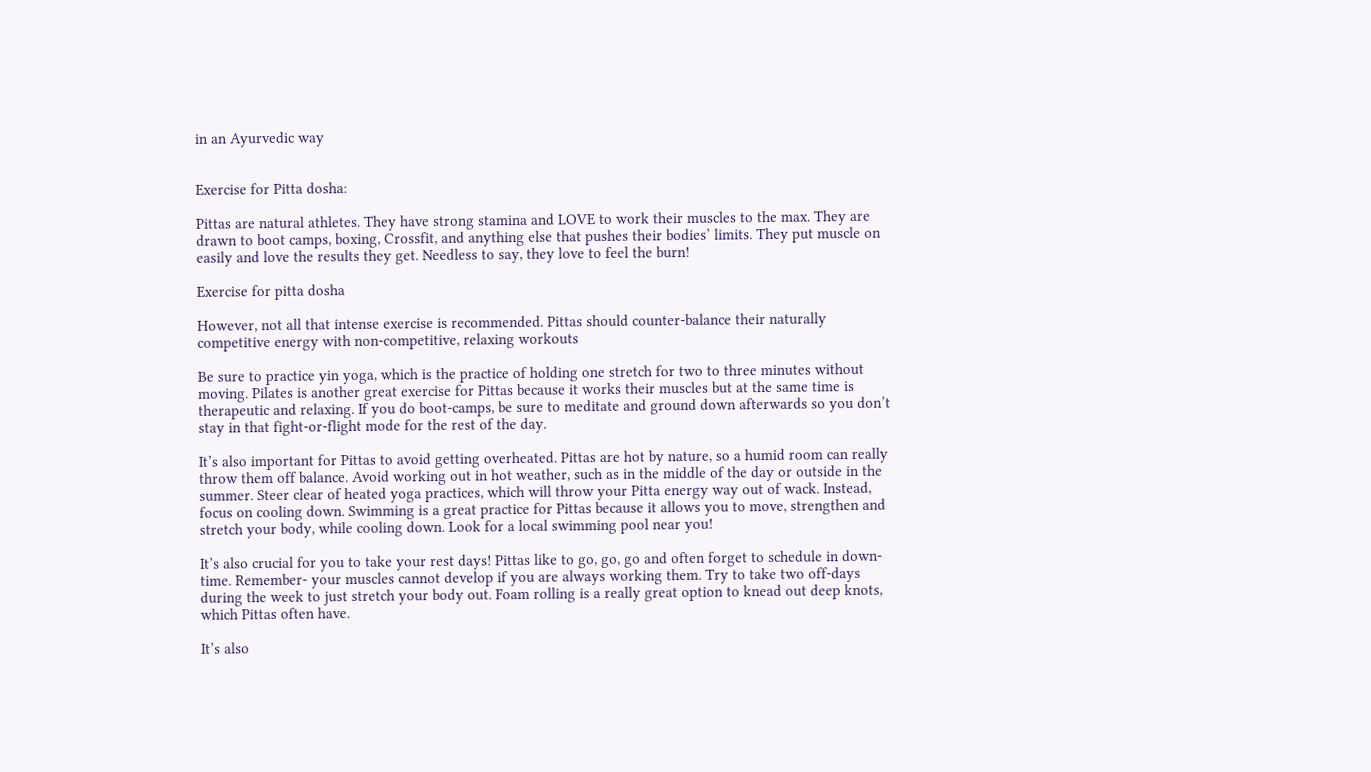in an Ayurvedic way


Exercise for Pitta dosha:

Pittas are natural athletes. They have strong stamina and LOVE to work their muscles to the max. They are drawn to boot camps, boxing, Crossfit, and anything else that pushes their bodies’ limits. They put muscle on easily and love the results they get. Needless to say, they love to feel the burn!

Exercise for pitta dosha

However, not all that intense exercise is recommended. Pittas should counter-balance their naturally competitive energy with non-competitive, relaxing workouts

Be sure to practice yin yoga, which is the practice of holding one stretch for two to three minutes without moving. Pilates is another great exercise for Pittas because it works their muscles but at the same time is therapeutic and relaxing. If you do boot-camps, be sure to meditate and ground down afterwards so you don’t stay in that fight-or-flight mode for the rest of the day.

It’s also important for Pittas to avoid getting overheated. Pittas are hot by nature, so a humid room can really throw them off balance. Avoid working out in hot weather, such as in the middle of the day or outside in the summer. Steer clear of heated yoga practices, which will throw your Pitta energy way out of wack. Instead, focus on cooling down. Swimming is a great practice for Pittas because it allows you to move, strengthen and stretch your body, while cooling down. Look for a local swimming pool near you!

It’s also crucial for you to take your rest days! Pittas like to go, go, go and often forget to schedule in down-time. Remember- your muscles cannot develop if you are always working them. Try to take two off-days during the week to just stretch your body out. Foam rolling is a really great option to knead out deep knots, which Pittas often have.

It’s also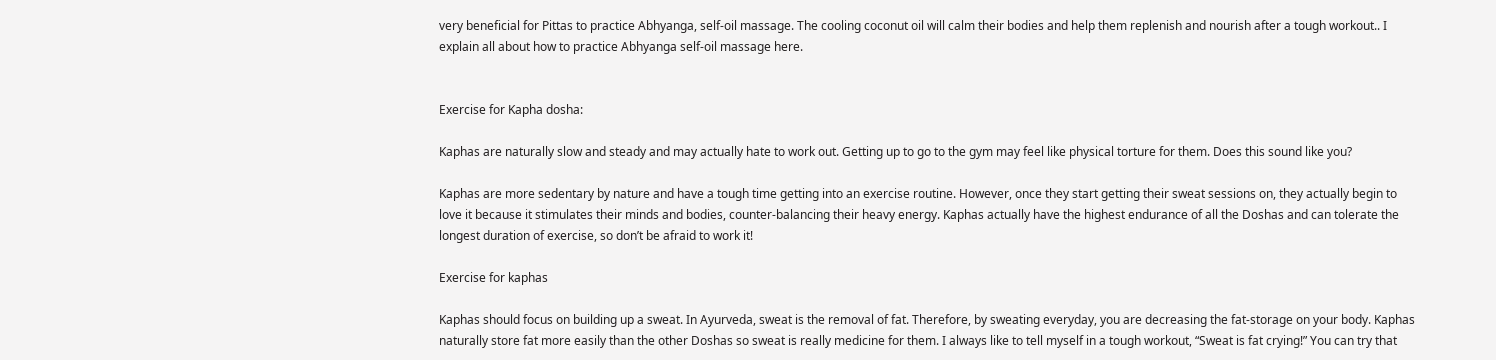very beneficial for Pittas to practice Abhyanga, self-oil massage. The cooling coconut oil will calm their bodies and help them replenish and nourish after a tough workout.. I explain all about how to practice Abhyanga self-oil massage here.


Exercise for Kapha dosha:

Kaphas are naturally slow and steady and may actually hate to work out. Getting up to go to the gym may feel like physical torture for them. Does this sound like you?

Kaphas are more sedentary by nature and have a tough time getting into an exercise routine. However, once they start getting their sweat sessions on, they actually begin to love it because it stimulates their minds and bodies, counter-balancing their heavy energy. Kaphas actually have the highest endurance of all the Doshas and can tolerate the longest duration of exercise, so don’t be afraid to work it!

Exercise for kaphas

Kaphas should focus on building up a sweat. In Ayurveda, sweat is the removal of fat. Therefore, by sweating everyday, you are decreasing the fat-storage on your body. Kaphas naturally store fat more easily than the other Doshas so sweat is really medicine for them. I always like to tell myself in a tough workout, “Sweat is fat crying!” You can try that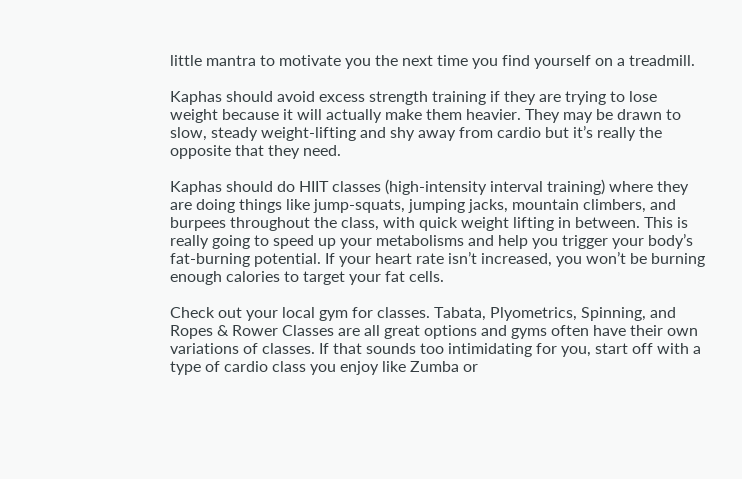little mantra to motivate you the next time you find yourself on a treadmill.

Kaphas should avoid excess strength training if they are trying to lose weight because it will actually make them heavier. They may be drawn to slow, steady weight-lifting and shy away from cardio but it’s really the opposite that they need.

Kaphas should do HIIT classes (high-intensity interval training) where they are doing things like jump-squats, jumping jacks, mountain climbers, and burpees throughout the class, with quick weight lifting in between. This is really going to speed up your metabolisms and help you trigger your body’s fat-burning potential. If your heart rate isn’t increased, you won’t be burning enough calories to target your fat cells.

Check out your local gym for classes. Tabata, Plyometrics, Spinning, and Ropes & Rower Classes are all great options and gyms often have their own variations of classes. If that sounds too intimidating for you, start off with a type of cardio class you enjoy like Zumba or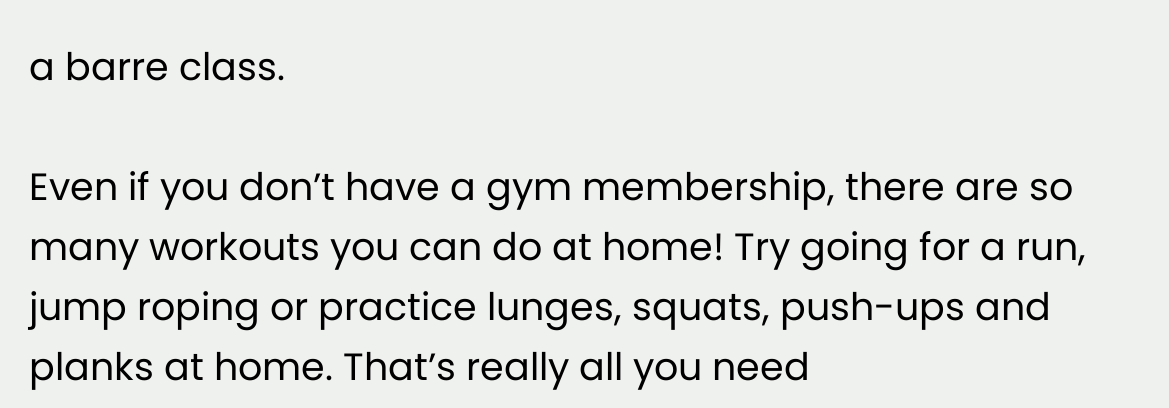a barre class.

Even if you don’t have a gym membership, there are so many workouts you can do at home! Try going for a run, jump roping or practice lunges, squats, push-ups and planks at home. That’s really all you need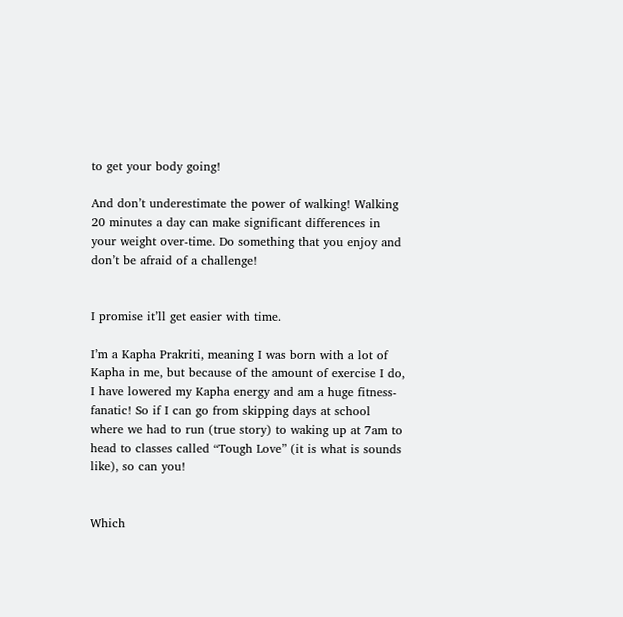to get your body going!

And don’t underestimate the power of walking! Walking 20 minutes a day can make significant differences in your weight over-time. Do something that you enjoy and don’t be afraid of a challenge!


I promise it’ll get easier with time.

I’m a Kapha Prakriti, meaning I was born with a lot of Kapha in me, but because of the amount of exercise I do, I have lowered my Kapha energy and am a huge fitness-fanatic! So if I can go from skipping days at school where we had to run (true story) to waking up at 7am to head to classes called “Tough Love” (it is what is sounds like), so can you!


Which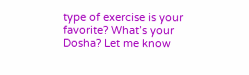type of exercise is your favorite? What’s your Dosha? Let me know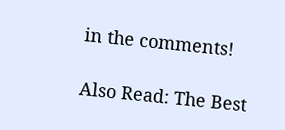in the comments!

Also Read: The Best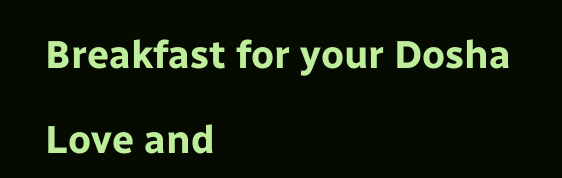Breakfast for your Dosha

Love and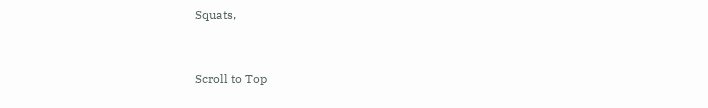Squats,


Scroll to Top